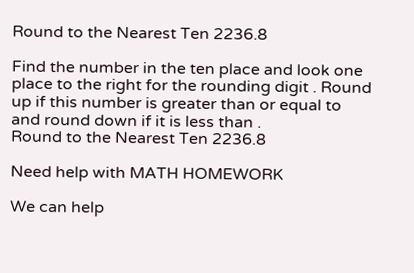Round to the Nearest Ten 2236.8

Find the number in the ten place and look one place to the right for the rounding digit . Round up if this number is greater than or equal to and round down if it is less than .
Round to the Nearest Ten 2236.8

Need help with MATH HOMEWORK

We can help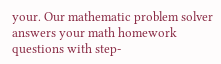your. Our mathematic problem solver answers your math homework questions with step-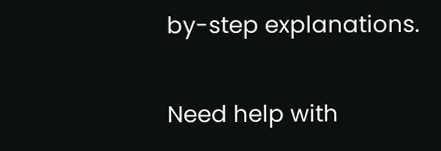by-step explanations.

Need help with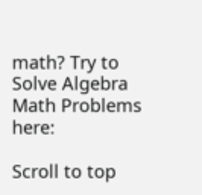math? Try to Solve Algebra Math Problems here:

Scroll to top